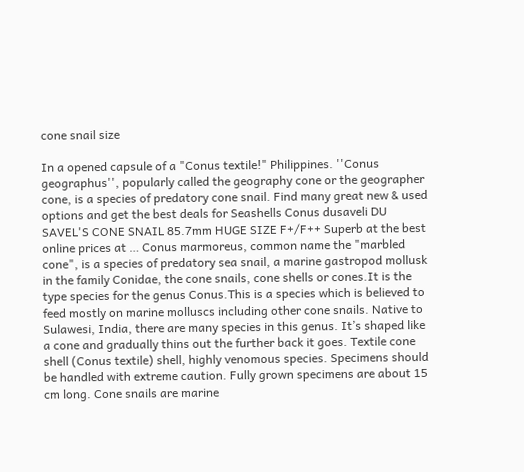cone snail size

In a opened capsule of a "Conus textile!" Philippines. ''Conus geographus'', popularly called the geography cone or the geographer cone, is a species of predatory cone snail. Find many great new & used options and get the best deals for Seashells Conus dusaveli DU SAVEL'S CONE SNAIL 85.7mm HUGE SIZE F+/F++ Superb at the best online prices at … Conus marmoreus, common name the "marbled cone", is a species of predatory sea snail, a marine gastropod mollusk in the family Conidae, the cone snails, cone shells or cones.It is the type species for the genus Conus.This is a species which is believed to feed mostly on marine molluscs including other cone snails. Native to Sulawesi, India, there are many species in this genus. It’s shaped like a cone and gradually thins out the further back it goes. Textile cone shell (Conus textile) shell, highly venomous species. Specimens should be handled with extreme caution. Fully grown specimens are about 15 cm long. Cone snails are marine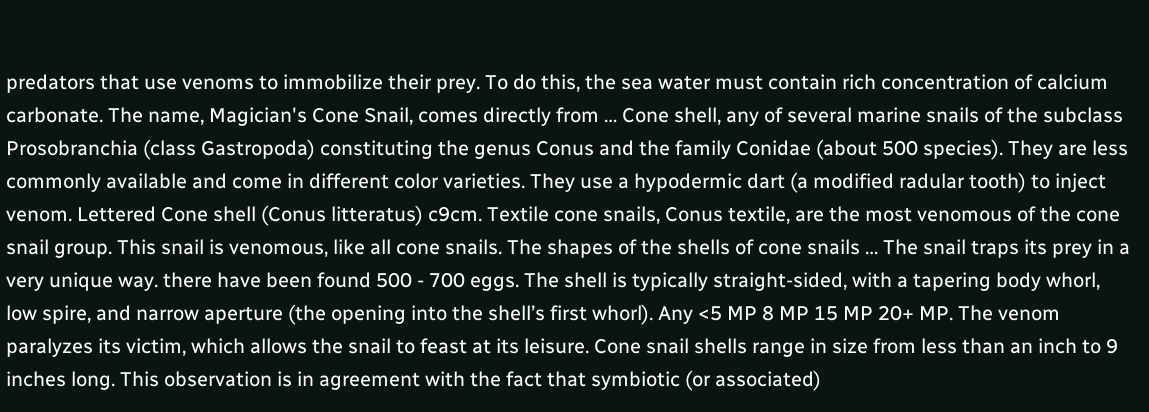predators that use venoms to immobilize their prey. To do this, the sea water must contain rich concentration of calcium carbonate. The name, Magician's Cone Snail, comes directly from … Cone shell, any of several marine snails of the subclass Prosobranchia (class Gastropoda) constituting the genus Conus and the family Conidae (about 500 species). They are less commonly available and come in different color varieties. They use a hypodermic dart (a modified radular tooth) to inject venom. Lettered Cone shell (Conus litteratus) c9cm. Textile cone snails, Conus textile, are the most venomous of the cone snail group. This snail is venomous, like all cone snails. The shapes of the shells of cone snails … The snail traps its prey in a very unique way. there have been found 500 - 700 eggs. The shell is typically straight-sided, with a tapering body whorl, low spire, and narrow aperture (the opening into the shell’s first whorl). Any <5 MP 8 MP 15 MP 20+ MP. The venom paralyzes its victim, which allows the snail to feast at its leisure. Cone snail shells range in size from less than an inch to 9 inches long. This observation is in agreement with the fact that symbiotic (or associated)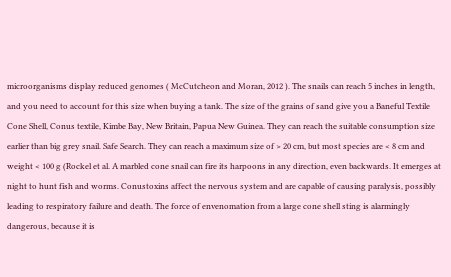microorganisms display reduced genomes ( McCutcheon and Moran, 2012 ). The snails can reach 5 inches in length, and you need to account for this size when buying a tank. The size of the grains of sand give you a Baneful Textile Cone Shell, Conus textile, Kimbe Bay, New Britain, Papua New Guinea. They can reach the suitable consumption size earlier than big grey snail. Safe Search. They can reach a maximum size of > 20 cm, but most species are < 8 cm and weight < 100 g (Rockel et al. A marbled cone snail can fire its harpoons in any direction, even backwards. It emerges at night to hunt fish and worms. Conustoxins affect the nervous system and are capable of causing paralysis, possibly leading to respiratory failure and death. The force of envenomation from a large cone shell sting is alarmingly dangerous, because it is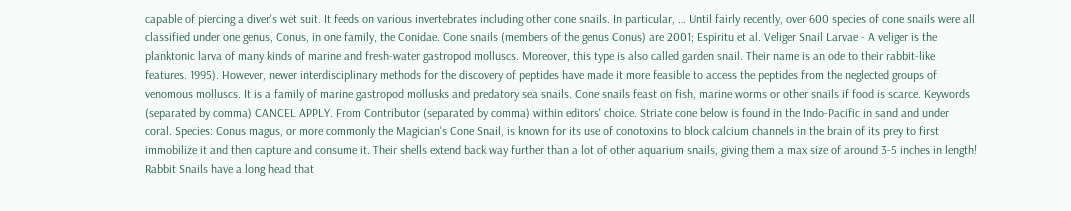capable of piercing a diver's wet suit. It feeds on various invertebrates including other cone snails. In particular, … Until fairly recently, over 600 species of cone snails were all classified under one genus, Conus, in one family, the Conidae. Cone snails (members of the genus Conus) are 2001; Espiritu et al. Veliger Snail Larvae - A veliger is the planktonic larva of many kinds of marine and fresh-water gastropod molluscs. Moreover, this type is also called garden snail. Their name is an ode to their rabbit-like features. 1995). However, newer interdisciplinary methods for the discovery of peptides have made it more feasible to access the peptides from the neglected groups of venomous molluscs. It is a family of marine gastropod mollusks and predatory sea snails. Cone snails feast on fish, marine worms or other snails if food is scarce. Keywords (separated by comma) CANCEL APPLY. From Contributor (separated by comma) within editors' choice. Striate cone below is found in the Indo-Pacific in sand and under coral. Species: Conus magus, or more commonly the Magician's Cone Snail, is known for its use of conotoxins to block calcium channels in the brain of its prey to first immobilize it and then capture and consume it. Their shells extend back way further than a lot of other aquarium snails, giving them a max size of around 3-5 inches in length! Rabbit Snails have a long head that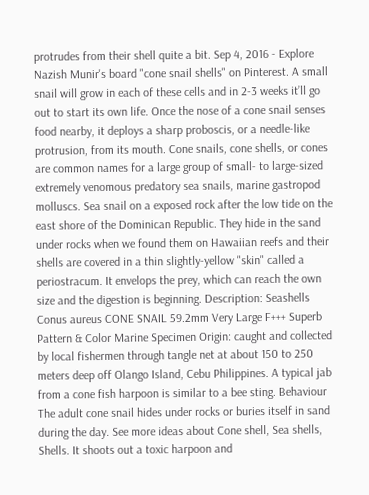protrudes from their shell quite a bit. Sep 4, 2016 - Explore Nazish Munir's board "cone snail shells" on Pinterest. A small snail will grow in each of these cells and in 2-3 weeks it’ll go out to start its own life. Once the nose of a cone snail senses food nearby, it deploys a sharp proboscis, or a needle-like protrusion, from its mouth. Cone snails, cone shells, or cones are common names for a large group of small- to large-sized extremely venomous predatory sea snails, marine gastropod molluscs. Sea snail on a exposed rock after the low tide on the east shore of the Dominican Republic. They hide in the sand under rocks when we found them on Hawaiian reefs and their shells are covered in a thin slightly-yellow "skin" called a periostracum. It envelops the prey, which can reach the own size and the digestion is beginning. Description: Seashells Conus aureus CONE SNAIL 59.2mm Very Large F+++ Superb Pattern & Color Marine Specimen Origin: caught and collected by local fishermen through tangle net at about 150 to 250 meters deep off Olango Island, Cebu Philippines. A typical jab from a cone fish harpoon is similar to a bee sting. Behaviour The adult cone snail hides under rocks or buries itself in sand during the day. See more ideas about Cone shell, Sea shells, Shells. It shoots out a toxic harpoon and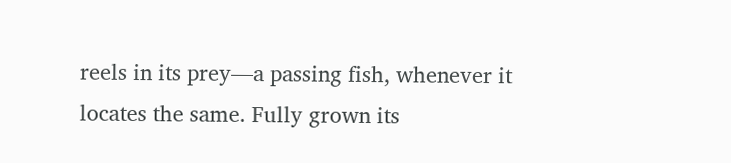reels in its prey—a passing fish, whenever it locates the same. Fully grown its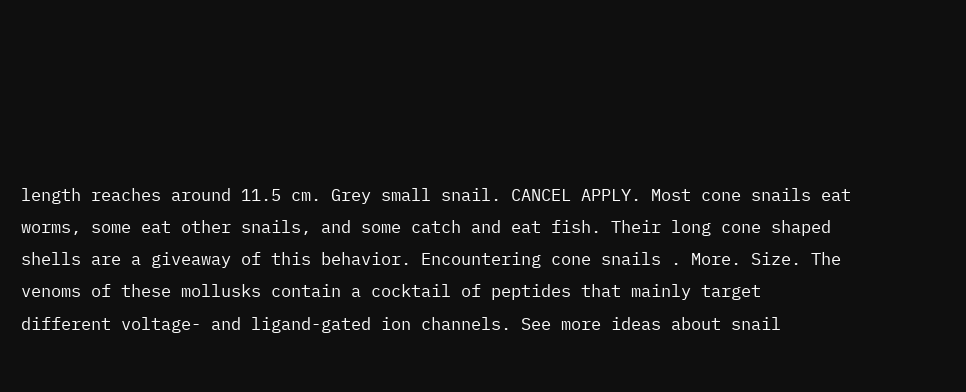length reaches around 11.5 cm. Grey small snail. CANCEL APPLY. Most cone snails eat worms, some eat other snails, and some catch and eat fish. Their long cone shaped shells are a giveaway of this behavior. Encountering cone snails . More. Size. The venoms of these mollusks contain a cocktail of peptides that mainly target different voltage- and ligand-gated ion channels. See more ideas about snail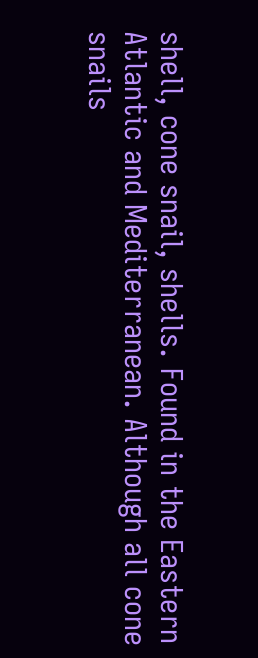shell, cone snail, shells. Found in the Eastern Atlantic and Mediterranean. Although all cone snails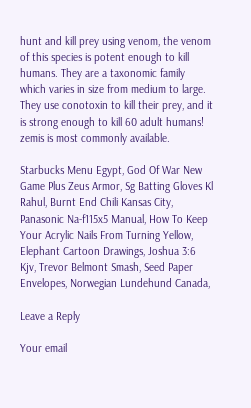hunt and kill prey using venom, the venom of this species is potent enough to kill humans. They are a taxonomic family which varies in size from medium to large. They use conotoxin to kill their prey, and it is strong enough to kill 60 adult humans! zemis is most commonly available.

Starbucks Menu Egypt, God Of War New Game Plus Zeus Armor, Sg Batting Gloves Kl Rahul, Burnt End Chili Kansas City, Panasonic Na-f115x5 Manual, How To Keep Your Acrylic Nails From Turning Yellow, Elephant Cartoon Drawings, Joshua 3:6 Kjv, Trevor Belmont Smash, Seed Paper Envelopes, Norwegian Lundehund Canada,

Leave a Reply

Your email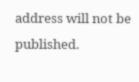address will not be published.